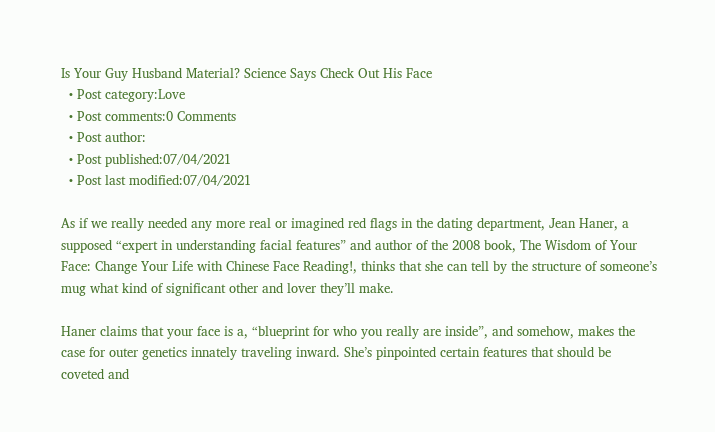Is Your Guy Husband Material? Science Says Check Out His Face
  • Post category:Love
  • Post comments:0 Comments
  • Post author:
  • Post published:07/04/2021
  • Post last modified:07/04/2021

As if we really needed any more real or imagined red flags in the dating department, Jean Haner, a supposed “expert in understanding facial features” and author of the 2008 book, The Wisdom of Your Face: Change Your Life with Chinese Face Reading!, thinks that she can tell by the structure of someone’s mug what kind of significant other and lover they’ll make.

Haner claims that your face is a, “blueprint for who you really are inside”, and somehow, makes the case for outer genetics innately traveling inward. She’s pinpointed certain features that should be coveted and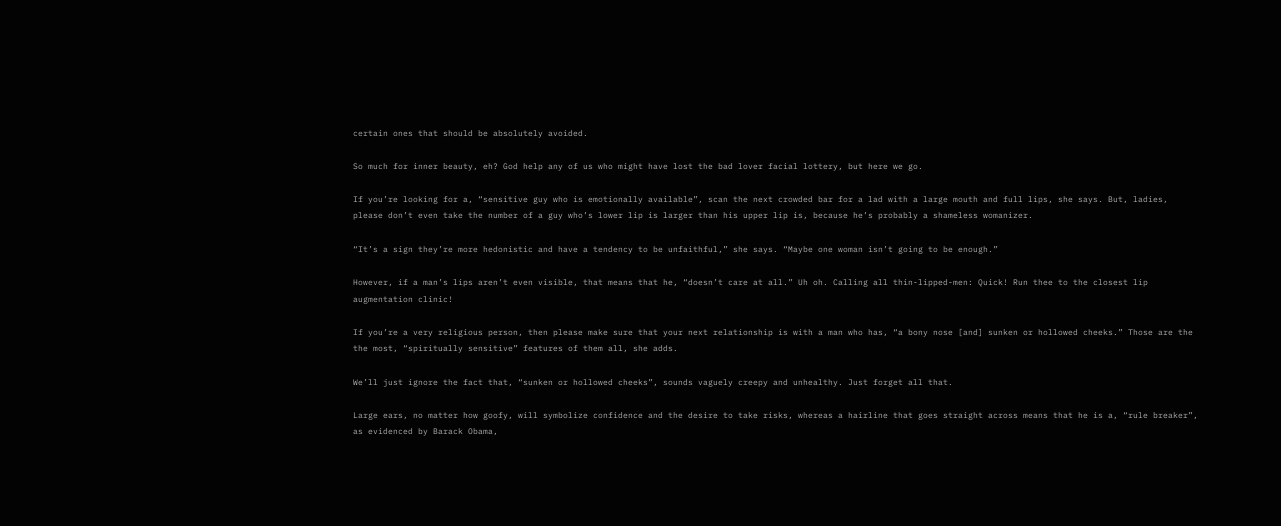certain ones that should be absolutely avoided.

So much for inner beauty, eh? God help any of us who might have lost the bad lover facial lottery, but here we go.

If you’re looking for a, “sensitive guy who is emotionally available”, scan the next crowded bar for a lad with a large mouth and full lips, she says. But, ladies, please don’t even take the number of a guy who’s lower lip is larger than his upper lip is, because he’s probably a shameless womanizer.

“It’s a sign they’re more hedonistic and have a tendency to be unfaithful,” she says. “Maybe one woman isn’t going to be enough.”

However, if a man’s lips aren’t even visible, that means that he, “doesn’t care at all.” Uh oh. Calling all thin-lipped-men: Quick! Run thee to the closest lip augmentation clinic!

If you’re a very religious person, then please make sure that your next relationship is with a man who has, “a bony nose [and] sunken or hollowed cheeks.” Those are the the most, “spiritually sensitive” features of them all, she adds.

We’ll just ignore the fact that, “sunken or hollowed cheeks”, sounds vaguely creepy and unhealthy. Just forget all that.

Large ears, no matter how goofy, will symbolize confidence and the desire to take risks, whereas a hairline that goes straight across means that he is a, “rule breaker”, as evidenced by Barack Obama,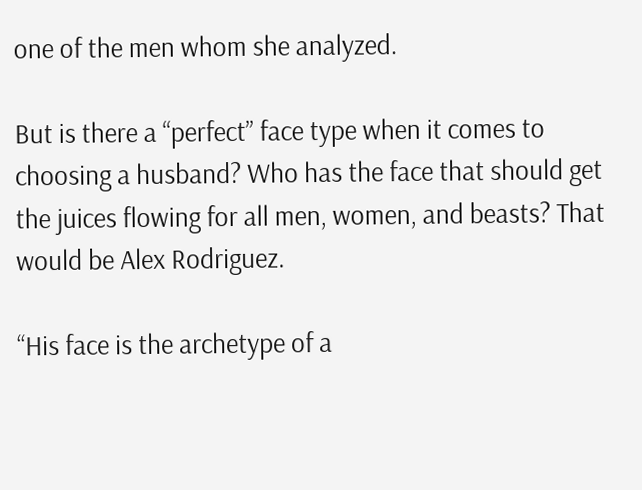one of the men whom she analyzed.

But is there a “perfect” face type when it comes to choosing a husband? Who has the face that should get the juices flowing for all men, women, and beasts? That would be Alex Rodriguez.

“His face is the archetype of a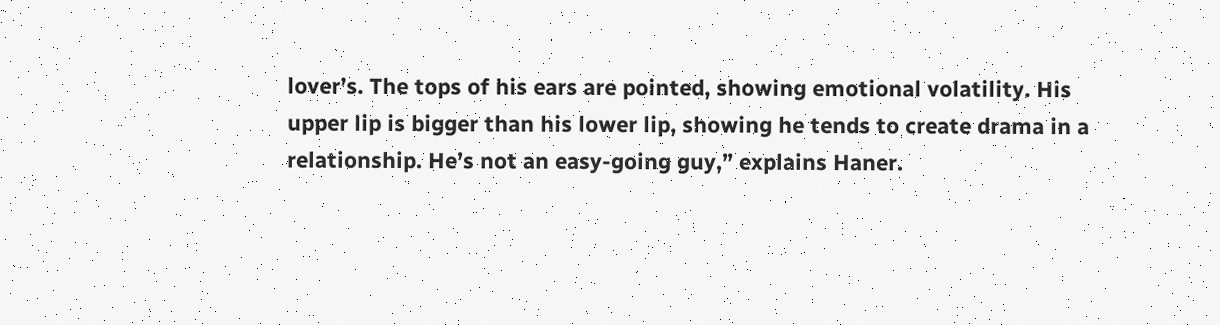lover’s. The tops of his ears are pointed, showing emotional volatility. His upper lip is bigger than his lower lip, showing he tends to create drama in a relationship. He’s not an easy-going guy,” explains Haner.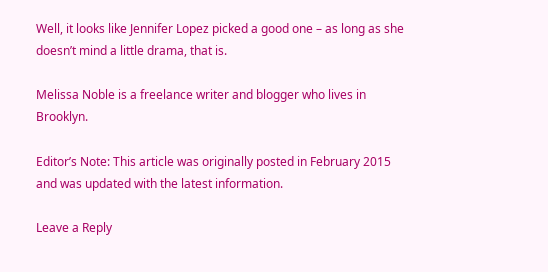Well, it looks like Jennifer Lopez picked a good one – as long as she doesn’t mind a little drama, that is.

Melissa Noble is a freelance writer and blogger who lives in Brooklyn.

Editor’s Note: This article was originally posted in February 2015 and was updated with the latest information.

Leave a Reply